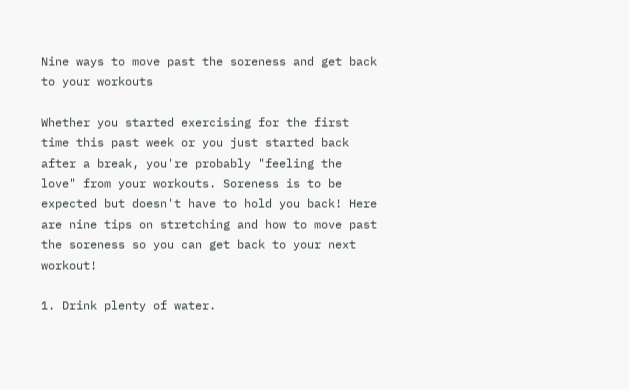Nine ways to move past the soreness and get back to your workouts

Whether you started exercising for the first time this past week or you just started back after a break, you're probably "feeling the love" from your workouts. Soreness is to be expected but doesn't have to hold you back! Here are nine tips on stretching and how to move past the soreness so you can get back to your next workout!

1. Drink plenty of water.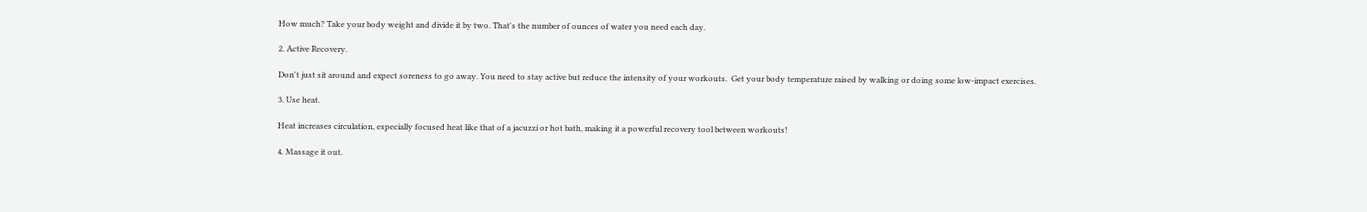How much? Take your body weight and divide it by two. That's the number of ounces of water you need each day.

2. Active Recovery.

Don't just sit around and expect soreness to go away. You need to stay active but reduce the intensity of your workouts.  Get your body temperature raised by walking or doing some low-impact exercises.

3. Use heat.

Heat increases circulation, especially focused heat like that of a jacuzzi or hot bath, making it a powerful recovery tool between workouts!

4. Massage it out.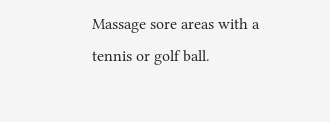Massage sore areas with a tennis or golf ball.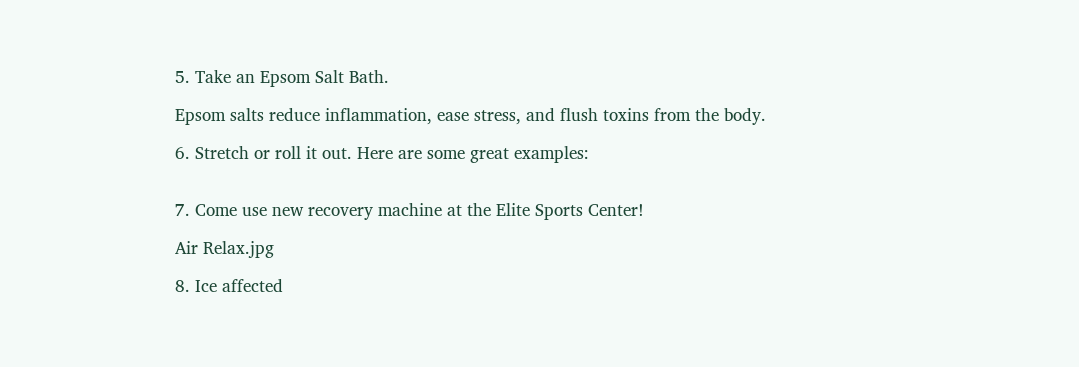5. Take an Epsom Salt Bath.

Epsom salts reduce inflammation, ease stress, and flush toxins from the body.

6. Stretch or roll it out. Here are some great examples:


7. Come use new recovery machine at the Elite Sports Center!

Air Relax.jpg

8. Ice affected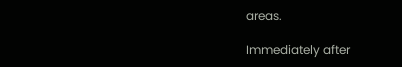areas.

Immediately after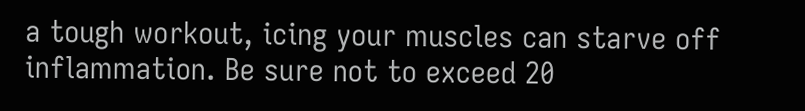a tough workout, icing your muscles can starve off inflammation. Be sure not to exceed 20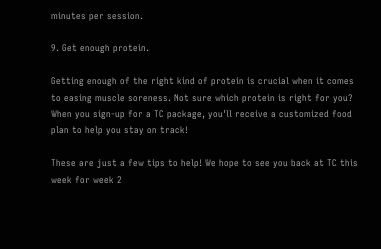minutes per session.

9. Get enough protein.

Getting enough of the right kind of protein is crucial when it comes to easing muscle soreness. Not sure which protein is right for you? When you sign-up for a TC package, you'll receive a customized food plan to help you stay on track!

These are just a few tips to help! We hope to see you back at TC this week for week 2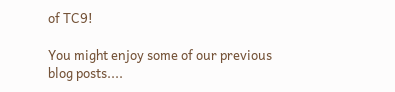of TC9!

You might enjoy some of our previous blog posts....